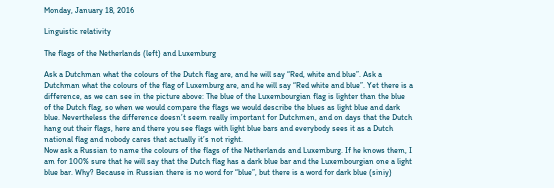Monday, January 18, 2016

Linguistic relativity

The flags of the Netherlands (left) and Luxemburg

Ask a Dutchman what the colours of the Dutch flag are, and he will say “Red, white and blue”. Ask a Dutchman what the colours of the flag of Luxemburg are, and he will say “Red white and blue”. Yet there is a difference, as we can see in the picture above: The blue of the Luxembourgian flag is lighter than the blue of the Dutch flag, so when we would compare the flags we would describe the blues as light blue and dark blue. Nevertheless the difference doesn’t seem really important for Dutchmen, and on days that the Dutch hang out their flags, here and there you see flags with light blue bars and everybody sees it as a Dutch national flag and nobody cares that actually it’s not right.
Now ask a Russian to name the colours of the flags of the Netherlands and Luxemburg. If he knows them, I am for 100% sure that he will say that the Dutch flag has a dark blue bar and the Luxembourgian one a light blue bar. Why? Because in Russian there is no word for “blue”, but there is a word for dark blue (siniy)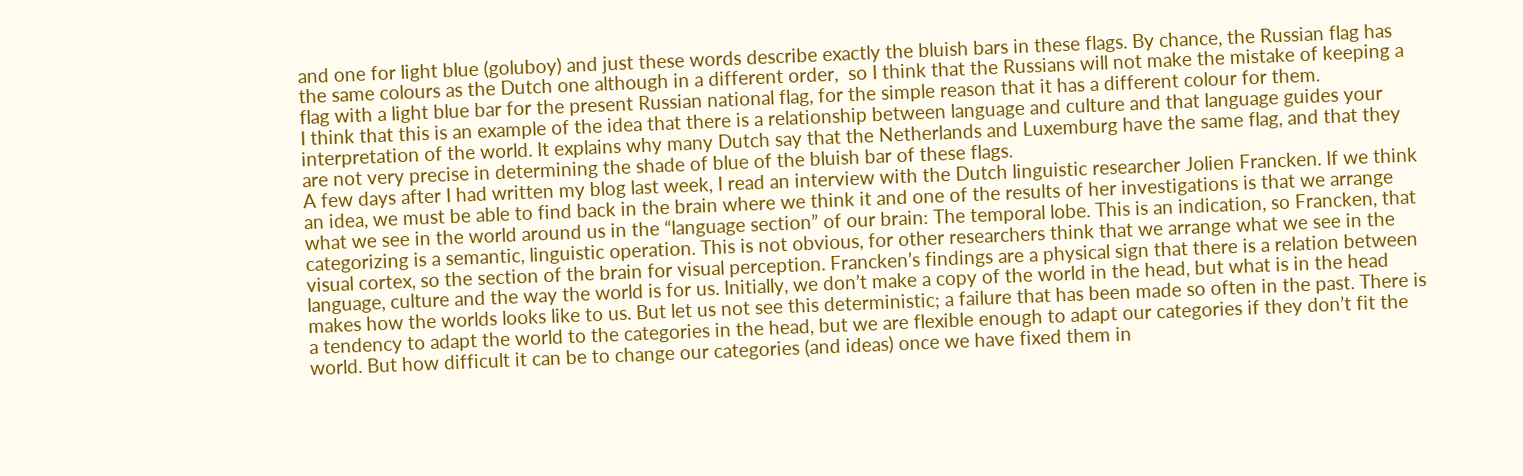and one for light blue (goluboy) and just these words describe exactly the bluish bars in these flags. By chance, the Russian flag has the same colours as the Dutch one although in a different order,  so I think that the Russians will not make the mistake of keeping a flag with a light blue bar for the present Russian national flag, for the simple reason that it has a different colour for them.
I think that this is an example of the idea that there is a relationship between language and culture and that language guides your interpretation of the world. It explains why many Dutch say that the Netherlands and Luxemburg have the same flag, and that they are not very precise in determining the shade of blue of the bluish bar of these flags.
A few days after I had written my blog last week, I read an interview with the Dutch linguistic researcher Jolien Francken. If we think an idea, we must be able to find back in the brain where we think it and one of the results of her investigations is that we arrange what we see in the world around us in the “language section” of our brain: The temporal lobe. This is an indication, so Francken, that categorizing is a semantic, linguistic operation. This is not obvious, for other researchers think that we arrange what we see in the visual cortex, so the section of the brain for visual perception. Francken’s findings are a physical sign that there is a relation between language, culture and the way the world is for us. Initially, we don’t make a copy of the world in the head, but what is in the head makes how the worlds looks like to us. But let us not see this deterministic; a failure that has been made so often in the past. There is a tendency to adapt the world to the categories in the head, but we are flexible enough to adapt our categories if they don’t fit the world. But how difficult it can be to change our categories (and ideas) once we have fixed them in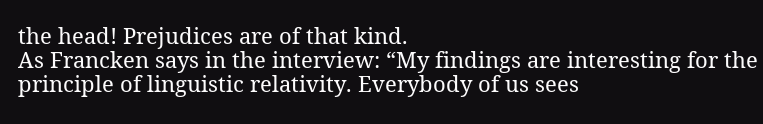the head! Prejudices are of that kind.
As Francken says in the interview: “My findings are interesting for the principle of linguistic relativity. Everybody of us sees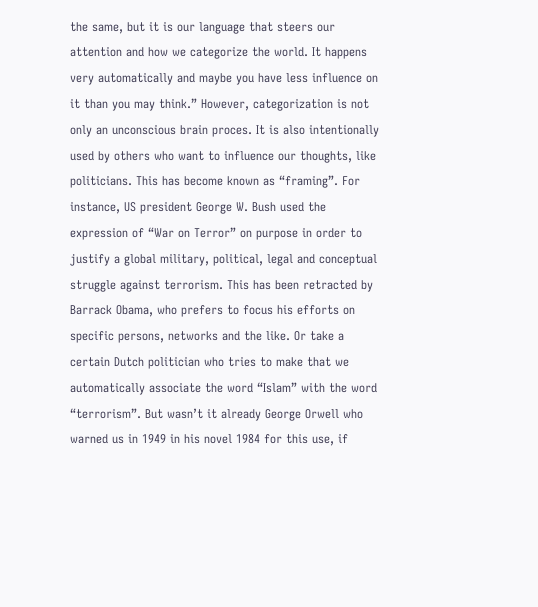the same, but it is our language that steers our attention and how we categorize the world. It happens very automatically and maybe you have less influence on it than you may think.” However, categorization is not only an unconscious brain proces. It is also intentionally used by others who want to influence our thoughts, like politicians. This has become known as “framing”. For instance, US president George W. Bush used the expression of “War on Terror” on purpose in order to justify a global military, political, legal and conceptual struggle against terrorism. This has been retracted by Barrack Obama, who prefers to focus his efforts on specific persons, networks and the like. Or take a certain Dutch politician who tries to make that we automatically associate the word “Islam” with the word “terrorism”. But wasn’t it already George Orwell who warned us in 1949 in his novel 1984 for this use, if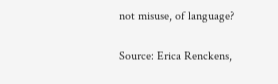not misuse, of language?

Source: Erica Renckens,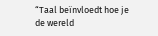“Taal beïnvloedt hoe je de wereld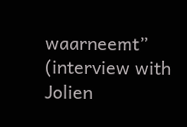waarneemt” (interview with Jolien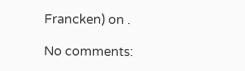Francken) on .

No comments: